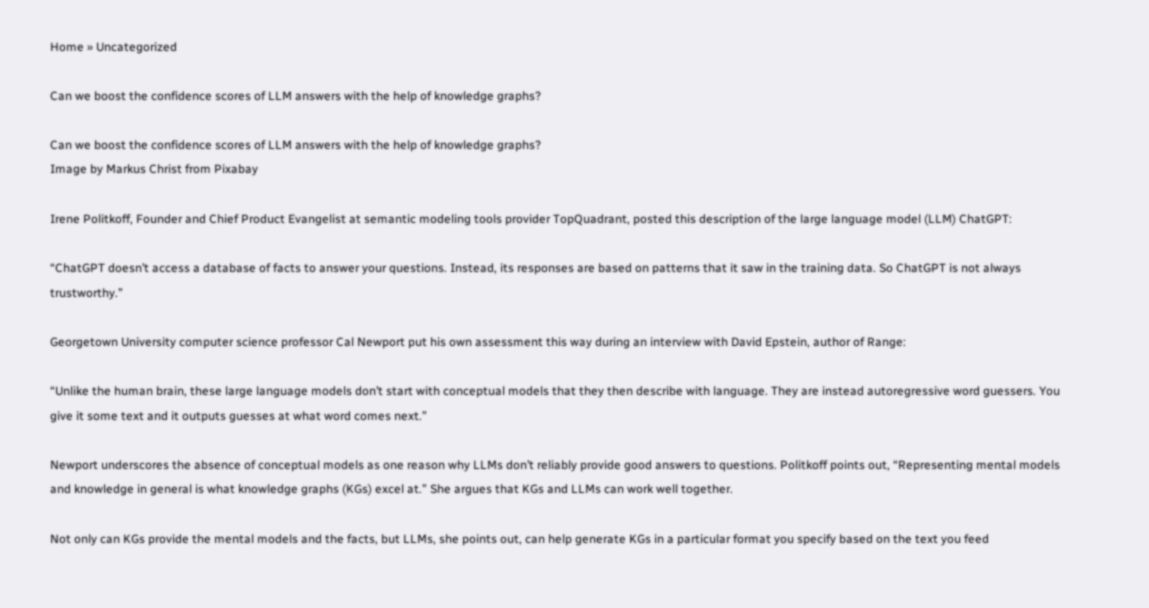Home » Uncategorized

Can we boost the confidence scores of LLM answers with the help of knowledge graphs?

Can we boost the confidence scores of LLM answers with the help of knowledge graphs?
Image by Markus Christ from Pixabay

Irene Politkoff, Founder and Chief Product Evangelist at semantic modeling tools provider TopQuadrant, posted this description of the large language model (LLM) ChatGPT:

“ChatGPT doesn’t access a database of facts to answer your questions. Instead, its responses are based on patterns that it saw in the training data. So ChatGPT is not always trustworthy.”

Georgetown University computer science professor Cal Newport put his own assessment this way during an interview with David Epstein, author of Range:

“Unlike the human brain, these large language models don’t start with conceptual models that they then describe with language. They are instead autoregressive word guessers. You give it some text and it outputs guesses at what word comes next.”

Newport underscores the absence of conceptual models as one reason why LLMs don’t reliably provide good answers to questions. Politkoff points out, “Representing mental models and knowledge in general is what knowledge graphs (KGs) excel at.” She argues that KGs and LLMs can work well together.

Not only can KGs provide the mental models and the facts, but LLMs, she points out, can help generate KGs in a particular format you specify based on the text you feed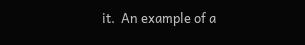it.  An example of a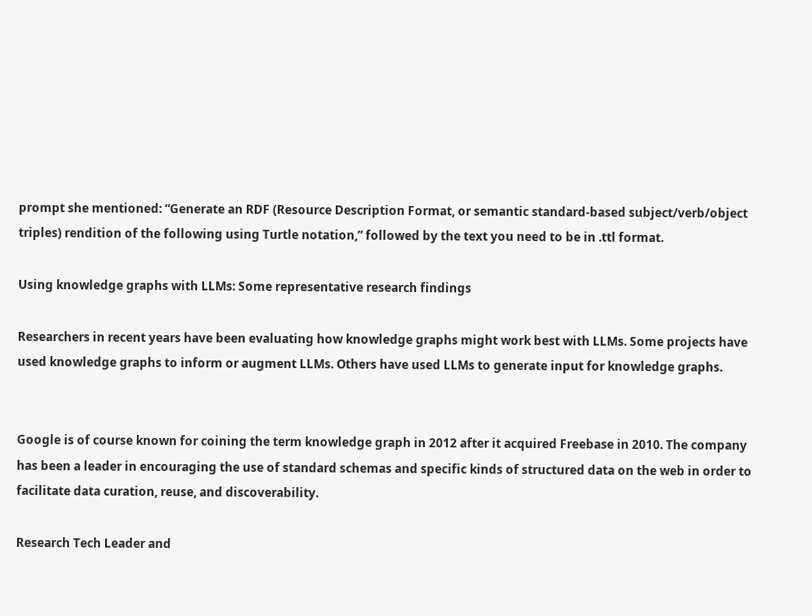prompt she mentioned: “Generate an RDF (Resource Description Format, or semantic standard-based subject/verb/object triples) rendition of the following using Turtle notation,” followed by the text you need to be in .ttl format.

Using knowledge graphs with LLMs: Some representative research findings

Researchers in recent years have been evaluating how knowledge graphs might work best with LLMs. Some projects have used knowledge graphs to inform or augment LLMs. Others have used LLMs to generate input for knowledge graphs.


Google is of course known for coining the term knowledge graph in 2012 after it acquired Freebase in 2010. The company has been a leader in encouraging the use of standard schemas and specific kinds of structured data on the web in order to facilitate data curation, reuse, and discoverability.

Research Tech Leader and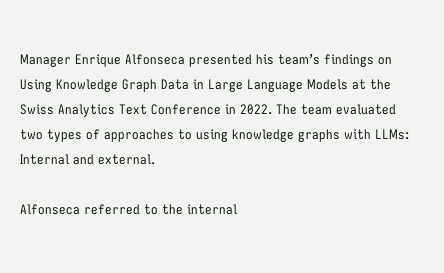Manager Enrique Alfonseca presented his team’s findings on Using Knowledge Graph Data in Large Language Models at the Swiss Analytics Text Conference in 2022. The team evaluated two types of approaches to using knowledge graphs with LLMs: Internal and external.

Alfonseca referred to the internal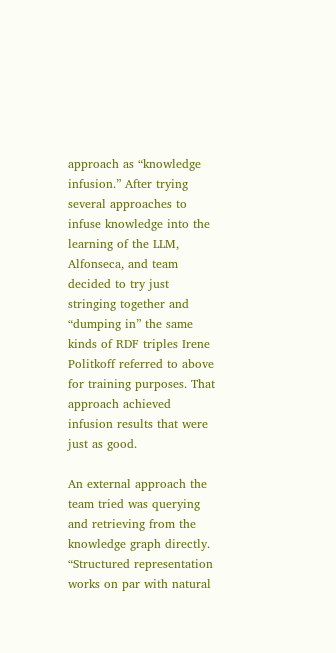approach as “knowledge infusion.” After trying several approaches to infuse knowledge into the learning of the LLM,  Alfonseca, and team decided to try just stringing together and “dumping in” the same kinds of RDF triples Irene Politkoff referred to above for training purposes. That approach achieved infusion results that were just as good.

An external approach the team tried was querying and retrieving from the knowledge graph directly. “Structured representation works on par with natural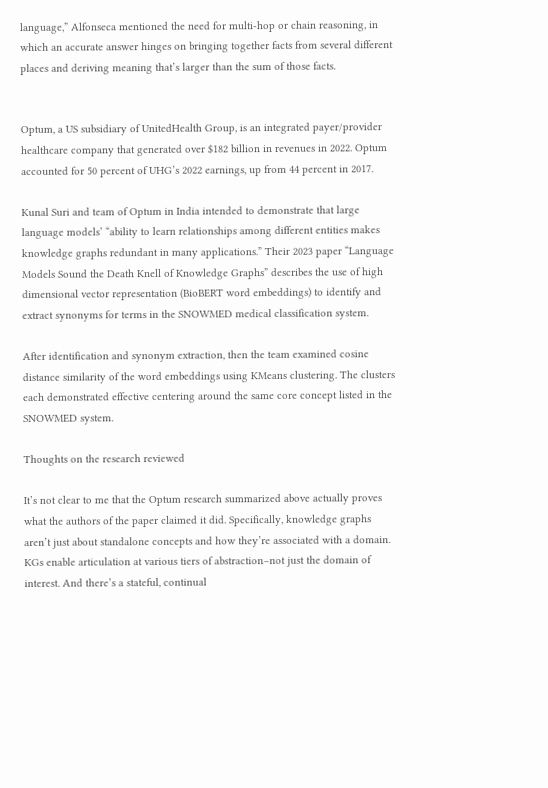language,” Alfonseca mentioned the need for multi-hop or chain reasoning, in which an accurate answer hinges on bringing together facts from several different places and deriving meaning that’s larger than the sum of those facts.


Optum, a US subsidiary of UnitedHealth Group, is an integrated payer/provider healthcare company that generated over $182 billion in revenues in 2022. Optum accounted for 50 percent of UHG’s 2022 earnings, up from 44 percent in 2017.

Kunal Suri and team of Optum in India intended to demonstrate that large language models’ “ability to learn relationships among different entities makes knowledge graphs redundant in many applications.” Their 2023 paper “Language Models Sound the Death Knell of Knowledge Graphs” describes the use of high dimensional vector representation (BioBERT word embeddings) to identify and extract synonyms for terms in the SNOWMED medical classification system.

After identification and synonym extraction, then the team examined cosine distance similarity of the word embeddings using KMeans clustering. The clusters each demonstrated effective centering around the same core concept listed in the SNOWMED system.

Thoughts on the research reviewed

It’s not clear to me that the Optum research summarized above actually proves what the authors of the paper claimed it did. Specifically, knowledge graphs aren’t just about standalone concepts and how they’re associated with a domain. KGs enable articulation at various tiers of abstraction–not just the domain of interest. And there’s a stateful, continual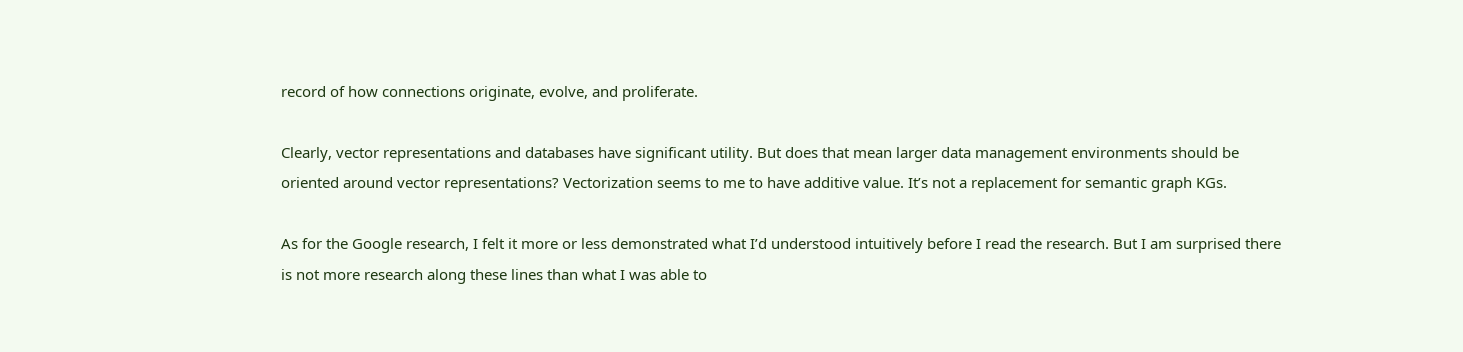record of how connections originate, evolve, and proliferate.

Clearly, vector representations and databases have significant utility. But does that mean larger data management environments should be oriented around vector representations? Vectorization seems to me to have additive value. It’s not a replacement for semantic graph KGs.

As for the Google research, I felt it more or less demonstrated what I’d understood intuitively before I read the research. But I am surprised there is not more research along these lines than what I was able to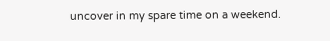uncover in my spare time on a weekend.